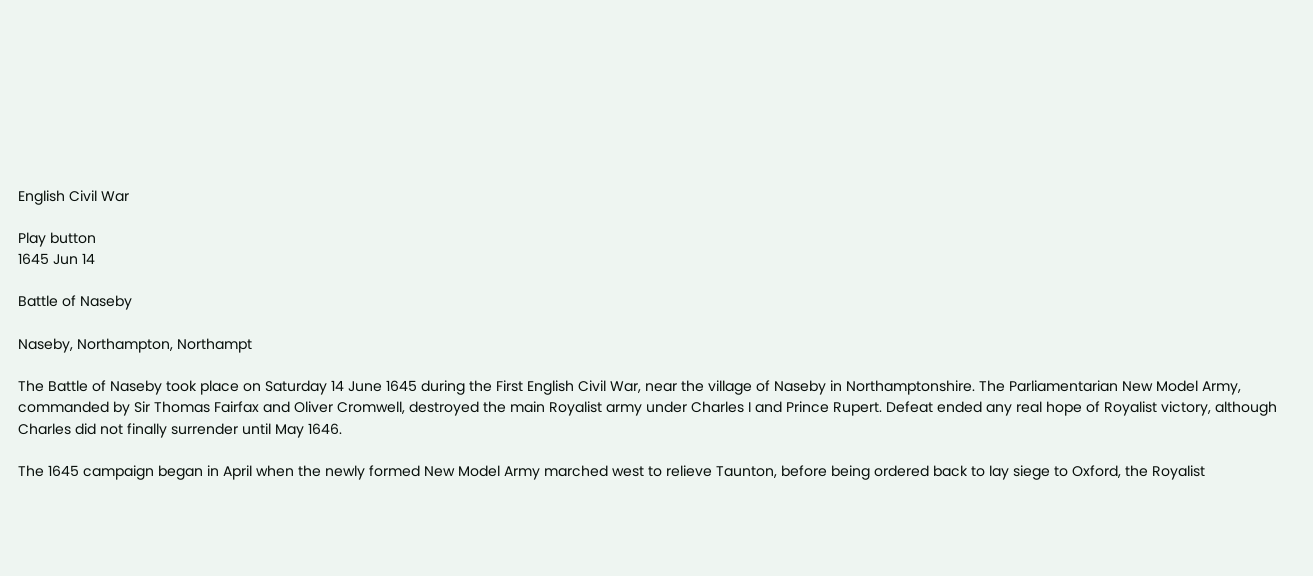English Civil War

Play button
1645 Jun 14

Battle of Naseby

Naseby, Northampton, Northampt

The Battle of Naseby took place on Saturday 14 June 1645 during the First English Civil War, near the village of Naseby in Northamptonshire. The Parliamentarian New Model Army, commanded by Sir Thomas Fairfax and Oliver Cromwell, destroyed the main Royalist army under Charles I and Prince Rupert. Defeat ended any real hope of Royalist victory, although Charles did not finally surrender until May 1646.

The 1645 campaign began in April when the newly formed New Model Army marched west to relieve Taunton, before being ordered back to lay siege to Oxford, the Royalist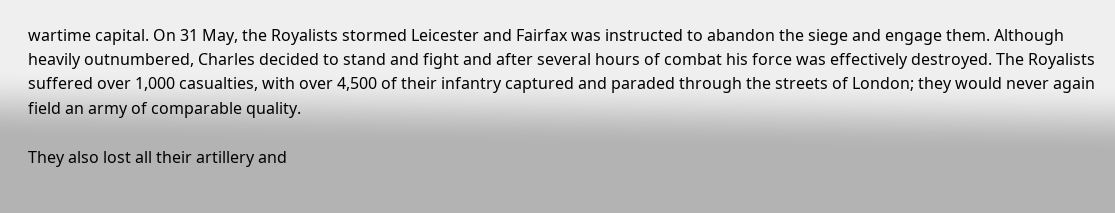wartime capital. On 31 May, the Royalists stormed Leicester and Fairfax was instructed to abandon the siege and engage them. Although heavily outnumbered, Charles decided to stand and fight and after several hours of combat his force was effectively destroyed. The Royalists suffered over 1,000 casualties, with over 4,500 of their infantry captured and paraded through the streets of London; they would never again field an army of comparable quality.

They also lost all their artillery and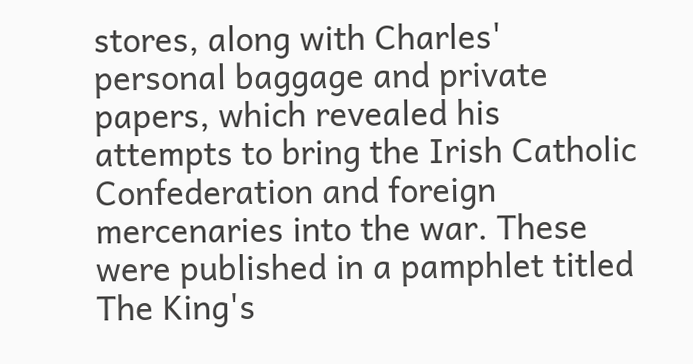stores, along with Charles' personal baggage and private papers, which revealed his attempts to bring the Irish Catholic Confederation and foreign mercenaries into the war. These were published in a pamphlet titled The King's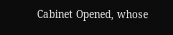Cabinet Opened, whose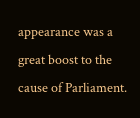appearance was a great boost to the cause of Parliament.